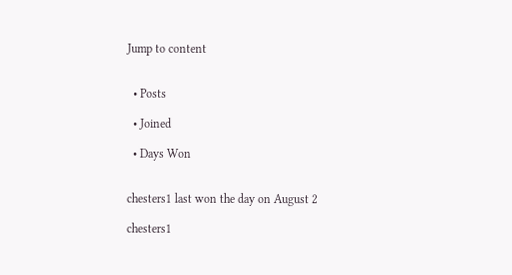Jump to content


  • Posts

  • Joined

  • Days Won


chesters1 last won the day on August 2

chesters1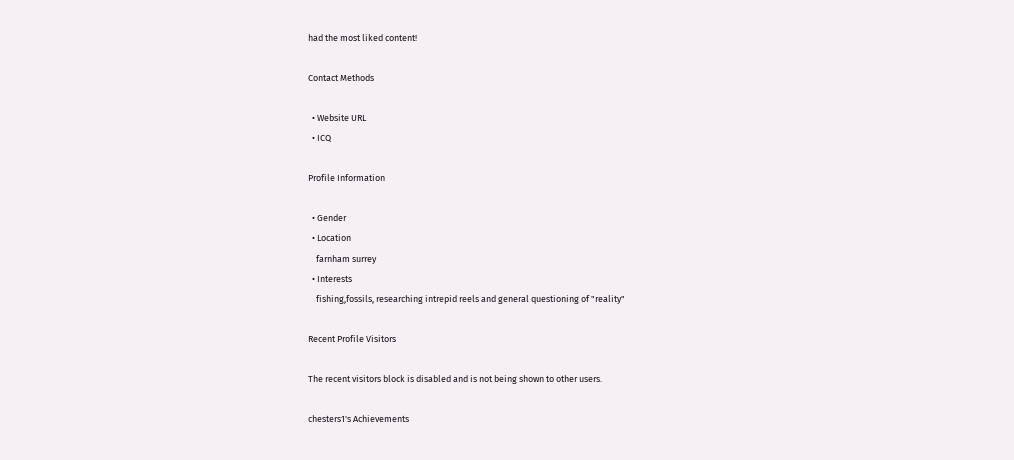had the most liked content!

Contact Methods

  • Website URL
  • ICQ

Profile Information

  • Gender
  • Location
    farnham surrey
  • Interests
    fishing,fossils, researching intrepid reels and general questioning of "reality"

Recent Profile Visitors

The recent visitors block is disabled and is not being shown to other users.

chesters1's Achievements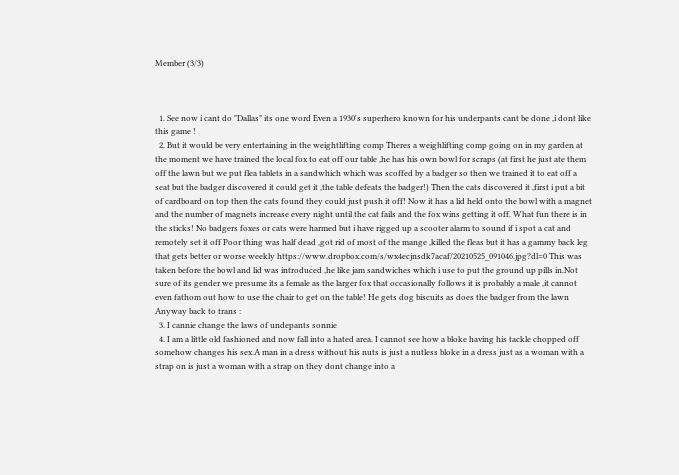Member (3/3)



  1. See now i cant do "Dallas" its one word Even a 1930's superhero known for his underpants cant be done ,i dont like this game !
  2. But it would be very entertaining in the weightlifting comp Theres a weighlifting comp going on in my garden at the moment we have trained the local fox to eat off our table ,he has his own bowl for scraps (at first he just ate them off the lawn but we put flea tablets in a sandwhich which was scoffed by a badger so then we trained it to eat off a seat but the badger discovered it could get it ,the table defeats the badger!) Then the cats discovered it ,first i put a bit of cardboard on top then the cats found they could just push it off! Now it has a lid held onto the bowl with a magnet and the number of magnets increase every night until the cat fails and the fox wins getting it off. What fun there is in the sticks! No badgers foxes or cats were harmed but i have rigged up a scooter alarm to sound if i spot a cat and remotely set it off Poor thing was half dead ,got rid of most of the mange ,killed the fleas but it has a gammy back leg that gets better or worse weekly https://www.dropbox.com/s/wx4ecjnsdk7acaf/20210525_091046.jpg?dl=0 This was taken before the bowl and lid was introduced ,he like jam sandwiches which i use to put the ground up pills in.Not sure of its gender we presume its a female as the larger fox that occasionally follows it is probably a male ,it cannot even fathom out how to use the chair to get on the table! He gets dog biscuits as does the badger from the lawn Anyway back to trans :
  3. I cannie change the laws of undepants sonnie
  4. I am a little old fashioned and now fall into a hated area. I cannot see how a bloke having his tackle chopped off somehow changes his sex.A man in a dress without his nuts is just a nutless bloke in a dress just as a woman with a strap on is just a woman with a strap on they dont change into a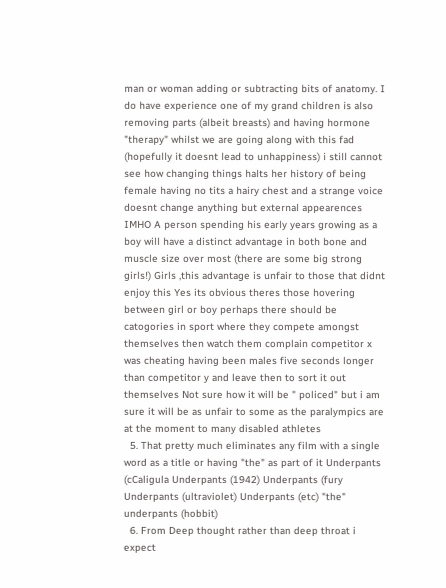man or woman adding or subtracting bits of anatomy. I do have experience one of my grand children is also removing parts (albeit breasts) and having hormone "therapy" whilst we are going along with this fad (hopefully it doesnt lead to unhappiness) i still cannot see how changing things halts her history of being female having no tits a hairy chest and a strange voice doesnt change anything but external appearences IMHO A person spending his early years growing as a boy will have a distinct advantage in both bone and muscle size over most (there are some big strong girls!) Girls ,this advantage is unfair to those that didnt enjoy this Yes its obvious theres those hovering between girl or boy perhaps there should be catogories in sport where they compete amongst themselves then watch them complain competitor x was cheating having been males five seconds longer than competitor y and leave then to sort it out themselves Not sure how it will be " policed" but i am sure it will be as unfair to some as the paralympics are at the moment to many disabled athletes
  5. That pretty much eliminates any film with a single word as a title or having "the" as part of it Underpants (cCaligula Underpants (1942) Underpants (fury Underpants (ultraviolet) Underpants (etc) "the" underpants (hobbit)
  6. From Deep thought rather than deep throat i expect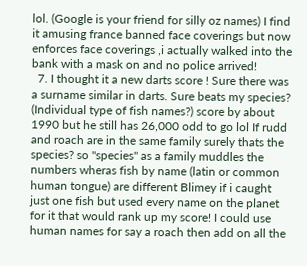lol. (Google is your friend for silly oz names) I find it amusing france banned face coverings but now enforces face coverings ,i actually walked into the bank with a mask on and no police arrived!
  7. I thought it a new darts score ! Sure there was a surname similar in darts. Sure beats my species? (Individual type of fish names?) score by about 1990 but he still has 26,000 odd to go lol If rudd and roach are in the same family surely thats the species? so "species" as a family muddles the numbers wheras fish by name (latin or common human tongue) are different Blimey if i caught just one fish but used every name on the planet for it that would rank up my score! I could use human names for say a roach then add on all the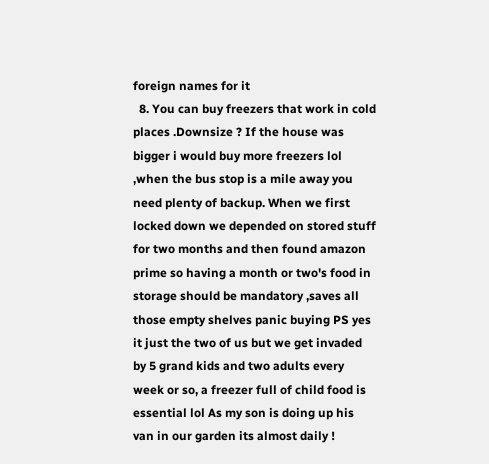foreign names for it
  8. You can buy freezers that work in cold places .Downsize ? If the house was bigger i would buy more freezers lol ,when the bus stop is a mile away you need plenty of backup. When we first locked down we depended on stored stuff for two months and then found amazon prime so having a month or two's food in storage should be mandatory ,saves all those empty shelves panic buying PS yes it just the two of us but we get invaded by 5 grand kids and two adults every week or so, a freezer full of child food is essential lol As my son is doing up his van in our garden its almost daily !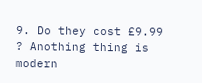9. Do they cost £9.99 ? Anothing thing is modern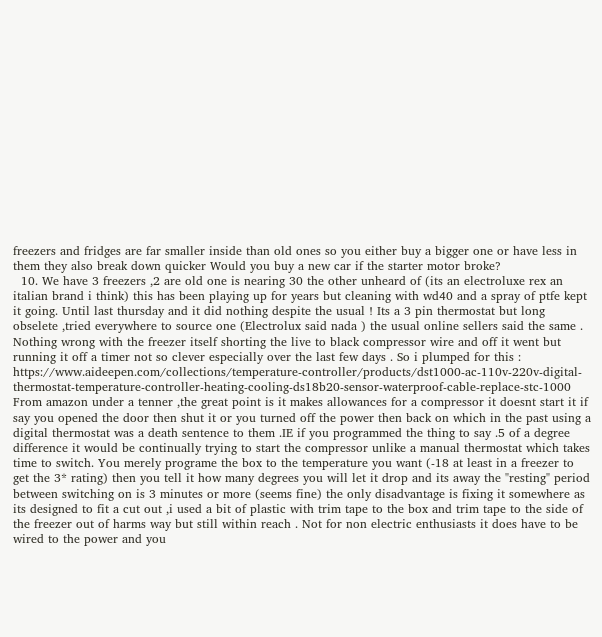freezers and fridges are far smaller inside than old ones so you either buy a bigger one or have less in them they also break down quicker Would you buy a new car if the starter motor broke?
  10. We have 3 freezers ,2 are old one is nearing 30 the other unheard of (its an electroluxe rex an italian brand i think) this has been playing up for years but cleaning with wd40 and a spray of ptfe kept it going. Until last thursday and it did nothing despite the usual ! Its a 3 pin thermostat but long obselete ,tried everywhere to source one (Electrolux said nada ) the usual online sellers said the same . Nothing wrong with the freezer itself shorting the live to black compressor wire and off it went but running it off a timer not so clever especially over the last few days . So i plumped for this : https://www.aideepen.com/collections/temperature-controller/products/dst1000-ac-110v-220v-digital-thermostat-temperature-controller-heating-cooling-ds18b20-sensor-waterproof-cable-replace-stc-1000 From amazon under a tenner ,the great point is it makes allowances for a compressor it doesnt start it if say you opened the door then shut it or you turned off the power then back on which in the past using a digital thermostat was a death sentence to them .IE if you programmed the thing to say .5 of a degree difference it would be continually trying to start the compressor unlike a manual thermostat which takes time to switch. You merely programe the box to the temperature you want (-18 at least in a freezer to get the 3* rating) then you tell it how many degrees you will let it drop and its away the "resting" period between switching on is 3 minutes or more (seems fine) the only disadvantage is fixing it somewhere as its designed to fit a cut out ,i used a bit of plastic with trim tape to the box and trim tape to the side of the freezer out of harms way but still within reach . Not for non electric enthusiasts it does have to be wired to the power and you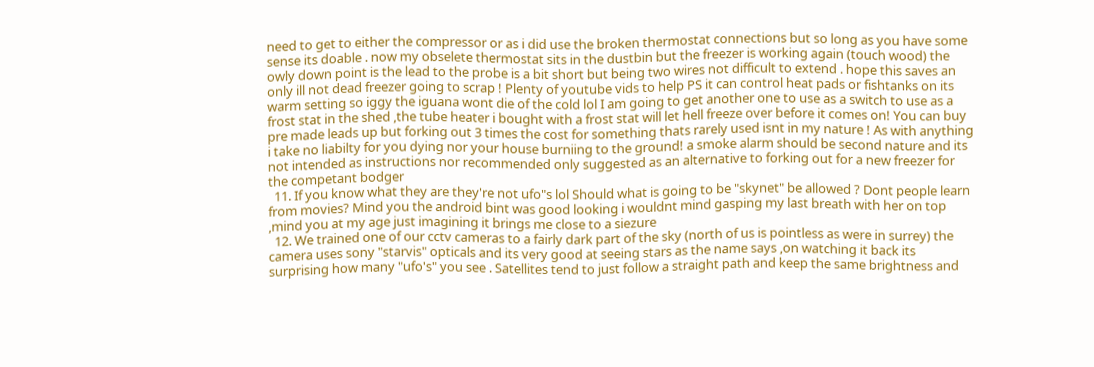need to get to either the compressor or as i did use the broken thermostat connections but so long as you have some sense its doable . now my obselete thermostat sits in the dustbin but the freezer is working again (touch wood) the owly down point is the lead to the probe is a bit short but being two wires not difficult to extend . hope this saves an only ill not dead freezer going to scrap ! Plenty of youtube vids to help PS it can control heat pads or fishtanks on its warm setting so iggy the iguana wont die of the cold lol I am going to get another one to use as a switch to use as a frost stat in the shed ,the tube heater i bought with a frost stat will let hell freeze over before it comes on! You can buy pre made leads up but forking out 3 times the cost for something thats rarely used isnt in my nature ! As with anything i take no liabilty for you dying nor your house burniing to the ground! a smoke alarm should be second nature and its not intended as instructions nor recommended only suggested as an alternative to forking out for a new freezer for the competant bodger
  11. If you know what they are they're not ufo"s lol Should what is going to be "skynet" be allowed ? Dont people learn from movies? Mind you the android bint was good looking i wouldnt mind gasping my last breath with her on top ,mind you at my age just imagining it brings me close to a siezure
  12. We trained one of our cctv cameras to a fairly dark part of the sky (north of us is pointless as were in surrey) the camera uses sony "starvis" opticals and its very good at seeing stars as the name says ,on watching it back its surprising how many "ufo's" you see . Satellites tend to just follow a straight path and keep the same brightness and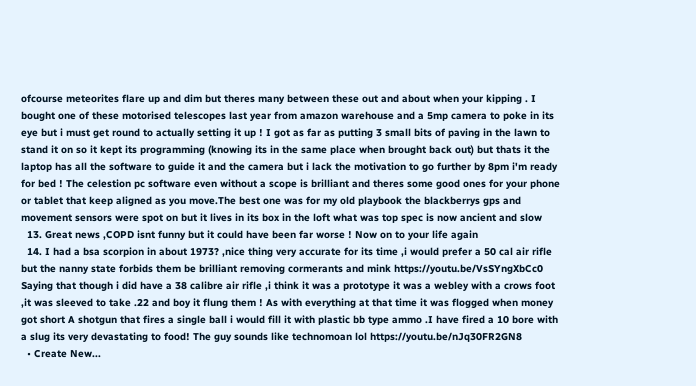ofcourse meteorites flare up and dim but theres many between these out and about when your kipping . I bought one of these motorised telescopes last year from amazon warehouse and a 5mp camera to poke in its eye but i must get round to actually setting it up ! I got as far as putting 3 small bits of paving in the lawn to stand it on so it kept its programming (knowing its in the same place when brought back out) but thats it the laptop has all the software to guide it and the camera but i lack the motivation to go further by 8pm i'm ready for bed ! The celestion pc software even without a scope is brilliant and theres some good ones for your phone or tablet that keep aligned as you move.The best one was for my old playbook the blackberrys gps and movement sensors were spot on but it lives in its box in the loft what was top spec is now ancient and slow
  13. Great news ,COPD isnt funny but it could have been far worse ! Now on to your life again
  14. I had a bsa scorpion in about 1973? ,nice thing very accurate for its time ,i would prefer a 50 cal air rifle but the nanny state forbids them be brilliant removing cormerants and mink https://youtu.be/VsSYngXbCc0 Saying that though i did have a 38 calibre air rifle ,i think it was a prototype it was a webley with a crows foot ,it was sleeved to take .22 and boy it flung them ! As with everything at that time it was flogged when money got short A shotgun that fires a single ball i would fill it with plastic bb type ammo .I have fired a 10 bore with a slug its very devastating to food! The guy sounds like technomoan lol https://youtu.be/nJq30FR2GN8
  • Create New...